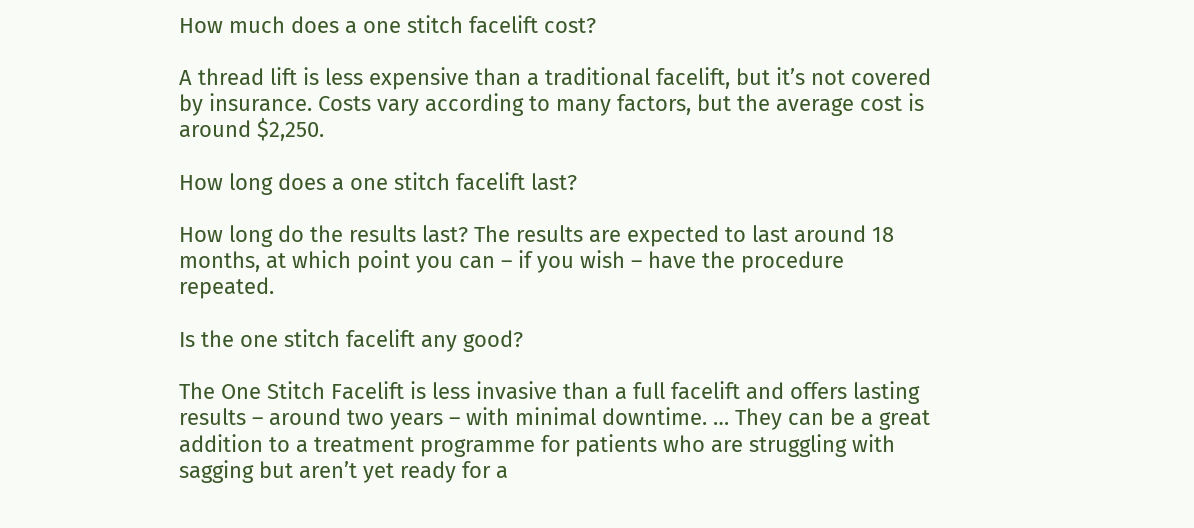How much does a one stitch facelift cost?

A thread lift is less expensive than a traditional facelift, but it’s not covered by insurance. Costs vary according to many factors, but the average cost is around $2,250.

How long does a one stitch facelift last?

How long do the results last? The results are expected to last around 18 months, at which point you can – if you wish – have the procedure repeated.

Is the one stitch facelift any good?

The One Stitch Facelift is less invasive than a full facelift and offers lasting results – around two years – with minimal downtime. … They can be a great addition to a treatment programme for patients who are struggling with sagging but aren’t yet ready for a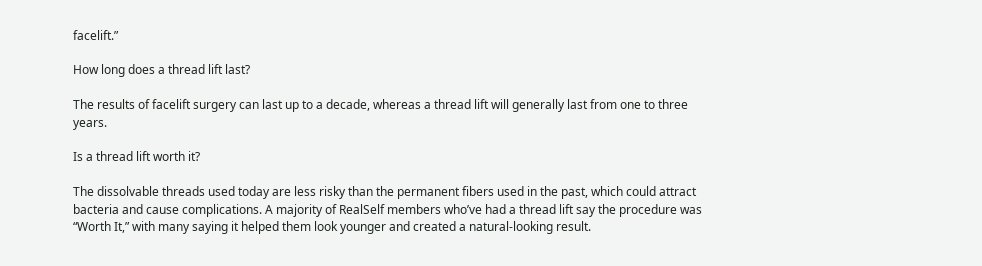facelift.”

How long does a thread lift last?

The results of facelift surgery can last up to a decade, whereas a thread lift will generally last from one to three years.

Is a thread lift worth it?

The dissolvable threads used today are less risky than the permanent fibers used in the past, which could attract bacteria and cause complications. A majority of RealSelf members who’ve had a thread lift say the procedure was “Worth It,” with many saying it helped them look younger and created a natural-looking result.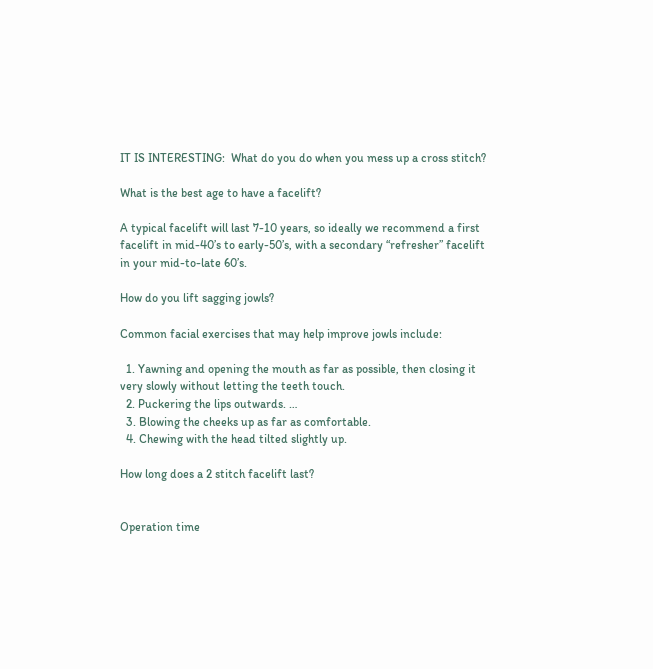IT IS INTERESTING:  What do you do when you mess up a cross stitch?

What is the best age to have a facelift?

A typical facelift will last 7-10 years, so ideally we recommend a first facelift in mid-40’s to early-50’s, with a secondary “refresher” facelift in your mid-to-late 60’s.

How do you lift sagging jowls?

Common facial exercises that may help improve jowls include:

  1. Yawning and opening the mouth as far as possible, then closing it very slowly without letting the teeth touch.
  2. Puckering the lips outwards. …
  3. Blowing the cheeks up as far as comfortable.
  4. Chewing with the head tilted slightly up.

How long does a 2 stitch facelift last?


Operation time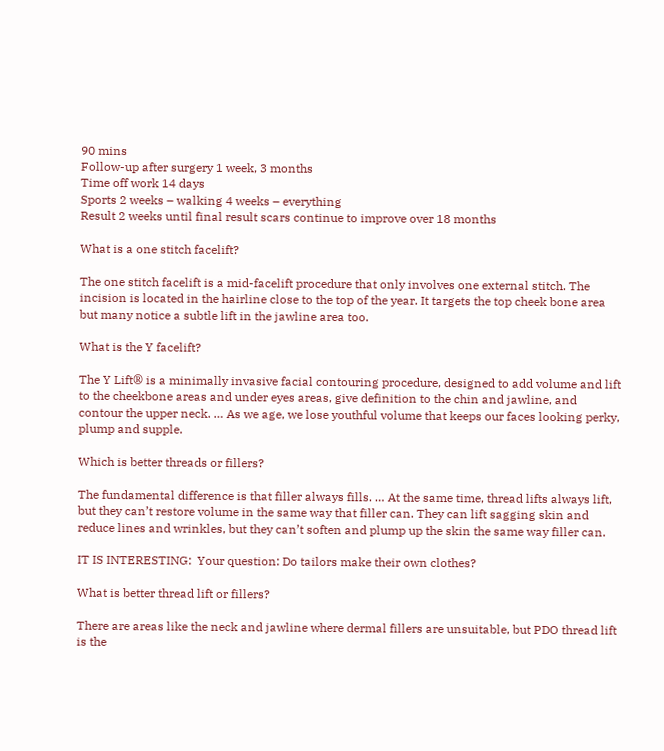90 mins
Follow-up after surgery 1 week, 3 months
Time off work 14 days
Sports 2 weeks – walking 4 weeks – everything
Result 2 weeks until final result scars continue to improve over 18 months

What is a one stitch facelift?

The one stitch facelift is a mid-facelift procedure that only involves one external stitch. The incision is located in the hairline close to the top of the year. It targets the top cheek bone area but many notice a subtle lift in the jawline area too.

What is the Y facelift?

The Y Lift® is a minimally invasive facial contouring procedure, designed to add volume and lift to the cheekbone areas and under eyes areas, give definition to the chin and jawline, and contour the upper neck. … As we age, we lose youthful volume that keeps our faces looking perky, plump and supple.

Which is better threads or fillers?

The fundamental difference is that filler always fills. … At the same time, thread lifts always lift, but they can’t restore volume in the same way that filler can. They can lift sagging skin and reduce lines and wrinkles, but they can’t soften and plump up the skin the same way filler can.

IT IS INTERESTING:  Your question: Do tailors make their own clothes?

What is better thread lift or fillers?

There are areas like the neck and jawline where dermal fillers are unsuitable, but PDO thread lift is the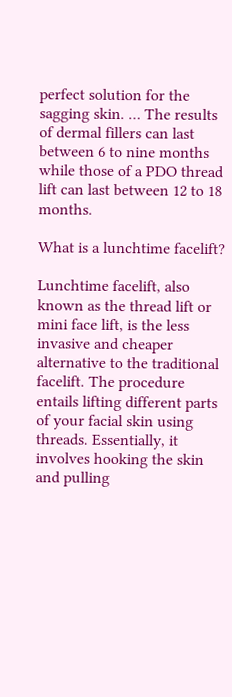perfect solution for the sagging skin. … The results of dermal fillers can last between 6 to nine months while those of a PDO thread lift can last between 12 to 18 months.

What is a lunchtime facelift?

Lunchtime facelift, also known as the thread lift or mini face lift, is the less invasive and cheaper alternative to the traditional facelift. The procedure entails lifting different parts of your facial skin using threads. Essentially, it involves hooking the skin and pulling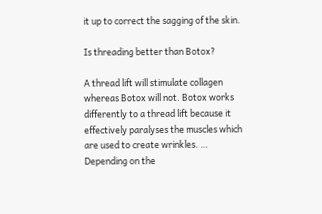it up to correct the sagging of the skin.

Is threading better than Botox?

A thread lift will stimulate collagen whereas Botox will not. Botox works differently to a thread lift because it effectively paralyses the muscles which are used to create wrinkles. … Depending on the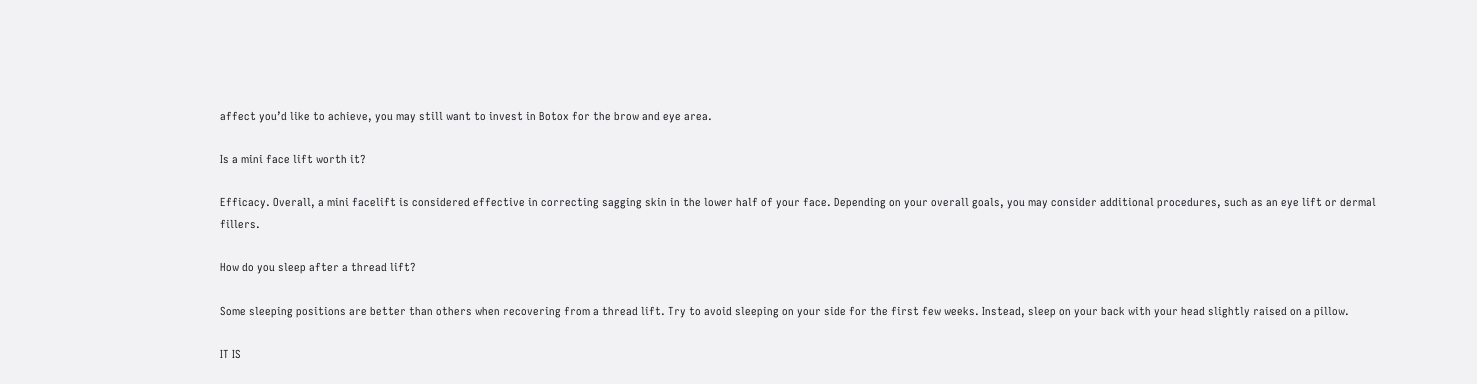affect you’d like to achieve, you may still want to invest in Botox for the brow and eye area.

Is a mini face lift worth it?

Efficacy. Overall, a mini facelift is considered effective in correcting sagging skin in the lower half of your face. Depending on your overall goals, you may consider additional procedures, such as an eye lift or dermal fillers.

How do you sleep after a thread lift?

Some sleeping positions are better than others when recovering from a thread lift. Try to avoid sleeping on your side for the first few weeks. Instead, sleep on your back with your head slightly raised on a pillow.

IT IS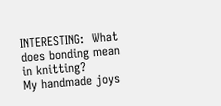INTERESTING:  What does bonding mean in knitting?
My handmade joys